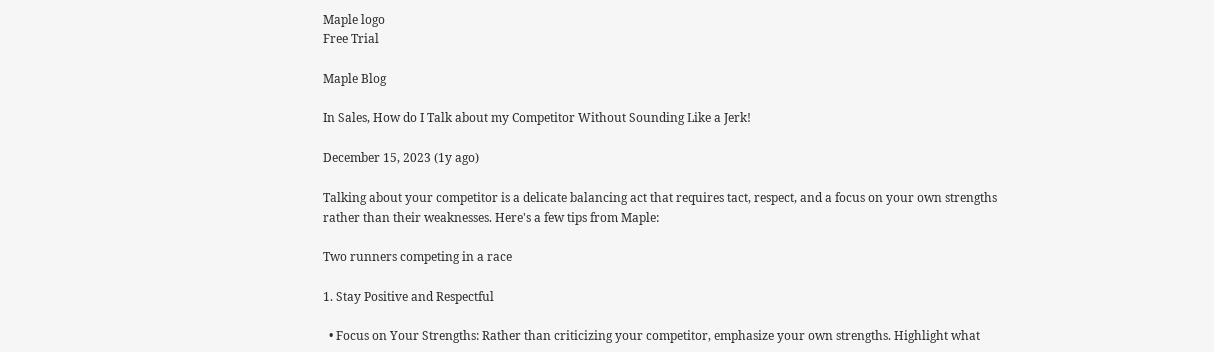Maple logo
Free Trial

Maple Blog

In Sales, How do I Talk about my Competitor Without Sounding Like a Jerk!

December 15, 2023 (1y ago)

Talking about your competitor is a delicate balancing act that requires tact, respect, and a focus on your own strengths rather than their weaknesses. Here's a few tips from Maple:

Two runners competing in a race

1. Stay Positive and Respectful

  • Focus on Your Strengths: Rather than criticizing your competitor, emphasize your own strengths. Highlight what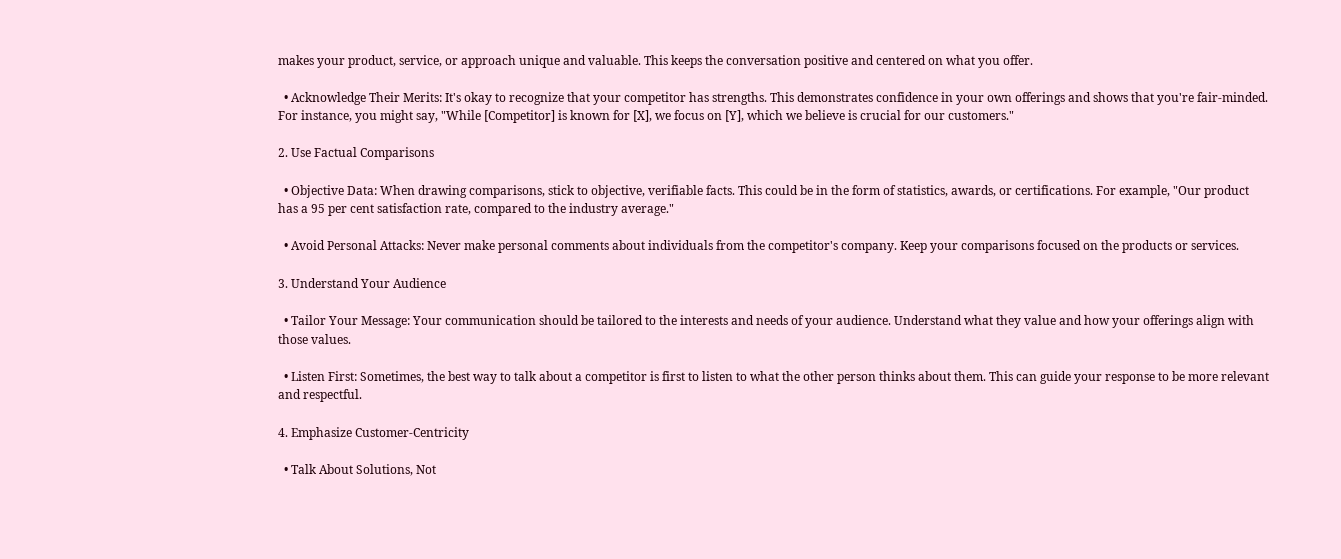makes your product, service, or approach unique and valuable. This keeps the conversation positive and centered on what you offer.

  • Acknowledge Their Merits: It's okay to recognize that your competitor has strengths. This demonstrates confidence in your own offerings and shows that you're fair-minded. For instance, you might say, "While [Competitor] is known for [X], we focus on [Y], which we believe is crucial for our customers."

2. Use Factual Comparisons

  • Objective Data: When drawing comparisons, stick to objective, verifiable facts. This could be in the form of statistics, awards, or certifications. For example, "Our product has a 95 per cent satisfaction rate, compared to the industry average."

  • Avoid Personal Attacks: Never make personal comments about individuals from the competitor's company. Keep your comparisons focused on the products or services.

3. Understand Your Audience

  • Tailor Your Message: Your communication should be tailored to the interests and needs of your audience. Understand what they value and how your offerings align with those values.

  • Listen First: Sometimes, the best way to talk about a competitor is first to listen to what the other person thinks about them. This can guide your response to be more relevant and respectful.

4. Emphasize Customer-Centricity

  • Talk About Solutions, Not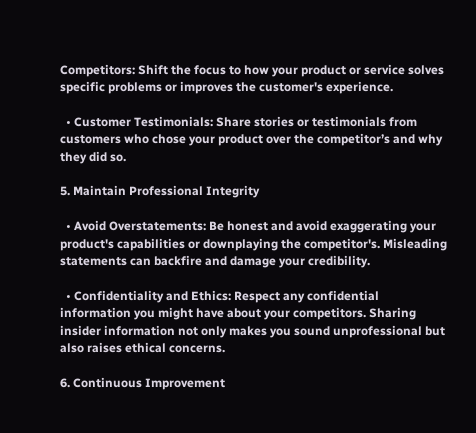Competitors: Shift the focus to how your product or service solves specific problems or improves the customer's experience.

  • Customer Testimonials: Share stories or testimonials from customers who chose your product over the competitor’s and why they did so.

5. Maintain Professional Integrity

  • Avoid Overstatements: Be honest and avoid exaggerating your product's capabilities or downplaying the competitor's. Misleading statements can backfire and damage your credibility.

  • Confidentiality and Ethics: Respect any confidential information you might have about your competitors. Sharing insider information not only makes you sound unprofessional but also raises ethical concerns.

6. Continuous Improvement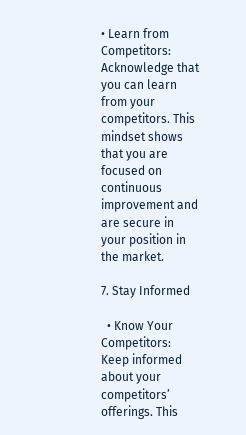• Learn from Competitors: Acknowledge that you can learn from your competitors. This mindset shows that you are focused on continuous improvement and are secure in your position in the market.

7. Stay Informed

  • Know Your Competitors: Keep informed about your competitors’ offerings. This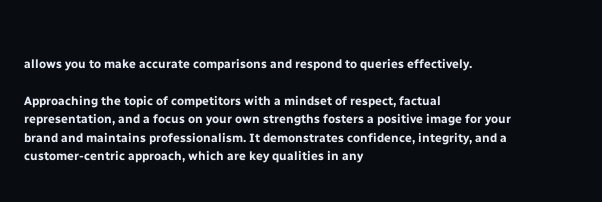allows you to make accurate comparisons and respond to queries effectively.

Approaching the topic of competitors with a mindset of respect, factual representation, and a focus on your own strengths fosters a positive image for your brand and maintains professionalism. It demonstrates confidence, integrity, and a customer-centric approach, which are key qualities in any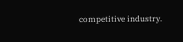competitive industry.